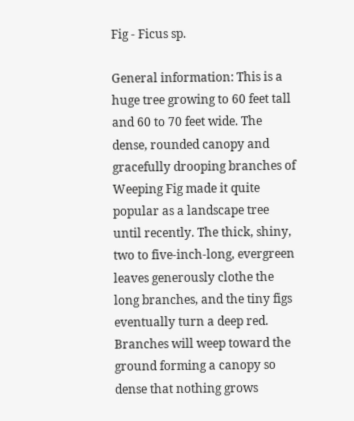Fig - Ficus sp.

General information: This is a huge tree growing to 60 feet tall and 60 to 70 feet wide. The dense, rounded canopy and gracefully drooping branches of Weeping Fig made it quite popular as a landscape tree until recently. The thick, shiny, two to five-inch-long, evergreen leaves generously clothe the long branches, and the tiny figs eventually turn a deep red. Branches will weep toward the ground forming a canopy so dense that nothing grows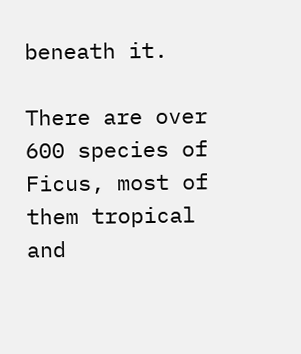beneath it.

There are over 600 species of Ficus, most of them tropical and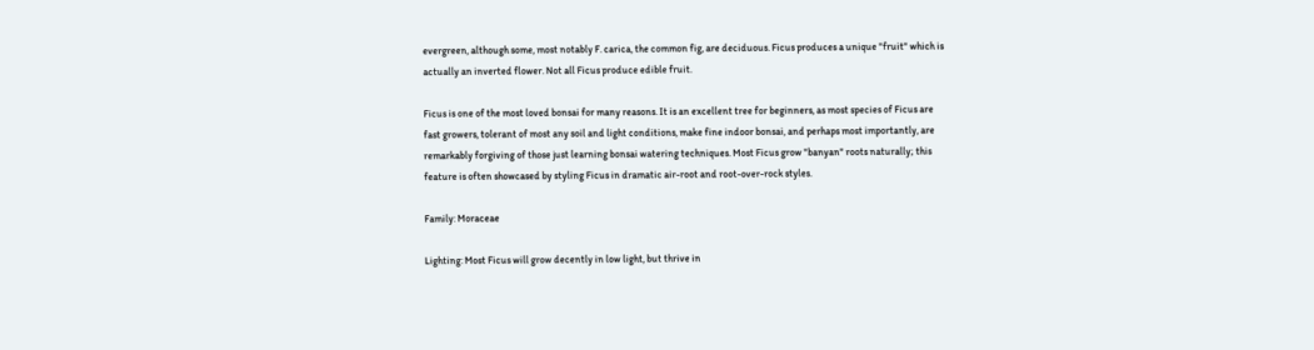evergreen, although some, most notably F. carica, the common fig, are deciduous. Ficus produces a unique "fruit" which is actually an inverted flower. Not all Ficus produce edible fruit.

Ficus is one of the most loved bonsai for many reasons. It is an excellent tree for beginners, as most species of Ficus are fast growers, tolerant of most any soil and light conditions, make fine indoor bonsai, and perhaps most importantly, are remarkably forgiving of those just learning bonsai watering techniques. Most Ficus grow "banyan" roots naturally; this feature is often showcased by styling Ficus in dramatic air-root and root-over-rock styles.

Family: Moraceae

Lighting: Most Ficus will grow decently in low light, but thrive in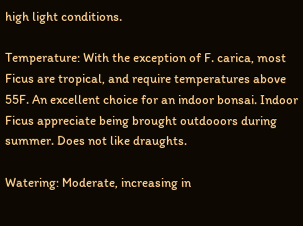high light conditions.

Temperature: With the exception of F. carica, most Ficus are tropical, and require temperatures above 55F. An excellent choice for an indoor bonsai. Indoor Ficus appreciate being brought outdooors during summer. Does not like draughts.

Watering: Moderate, increasing in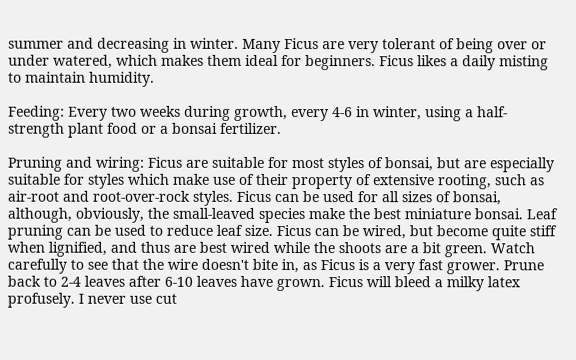summer and decreasing in winter. Many Ficus are very tolerant of being over or under watered, which makes them ideal for beginners. Ficus likes a daily misting to maintain humidity.

Feeding: Every two weeks during growth, every 4-6 in winter, using a half-strength plant food or a bonsai fertilizer.

Pruning and wiring: Ficus are suitable for most styles of bonsai, but are especially suitable for styles which make use of their property of extensive rooting, such as air-root and root-over-rock styles. Ficus can be used for all sizes of bonsai, although, obviously, the small-leaved species make the best miniature bonsai. Leaf pruning can be used to reduce leaf size. Ficus can be wired, but become quite stiff when lignified, and thus are best wired while the shoots are a bit green. Watch carefully to see that the wire doesn't bite in, as Ficus is a very fast grower. Prune back to 2-4 leaves after 6-10 leaves have grown. Ficus will bleed a milky latex profusely. I never use cut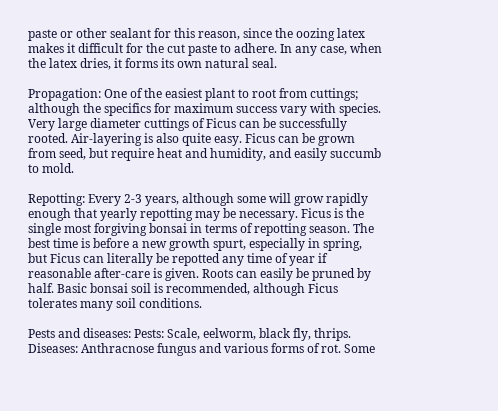paste or other sealant for this reason, since the oozing latex makes it difficult for the cut paste to adhere. In any case, when the latex dries, it forms its own natural seal.

Propagation: One of the easiest plant to root from cuttings; although the specifics for maximum success vary with species. Very large diameter cuttings of Ficus can be successfully rooted. Air-layering is also quite easy. Ficus can be grown from seed, but require heat and humidity, and easily succumb to mold.

Repotting: Every 2-3 years, although some will grow rapidly enough that yearly repotting may be necessary. Ficus is the single most forgiving bonsai in terms of repotting season. The best time is before a new growth spurt, especially in spring, but Ficus can literally be repotted any time of year if reasonable after-care is given. Roots can easily be pruned by half. Basic bonsai soil is recommended, although Ficus tolerates many soil conditions.

Pests and diseases: Pests: Scale, eelworm, black fly, thrips. Diseases: Anthracnose fungus and various forms of rot. Some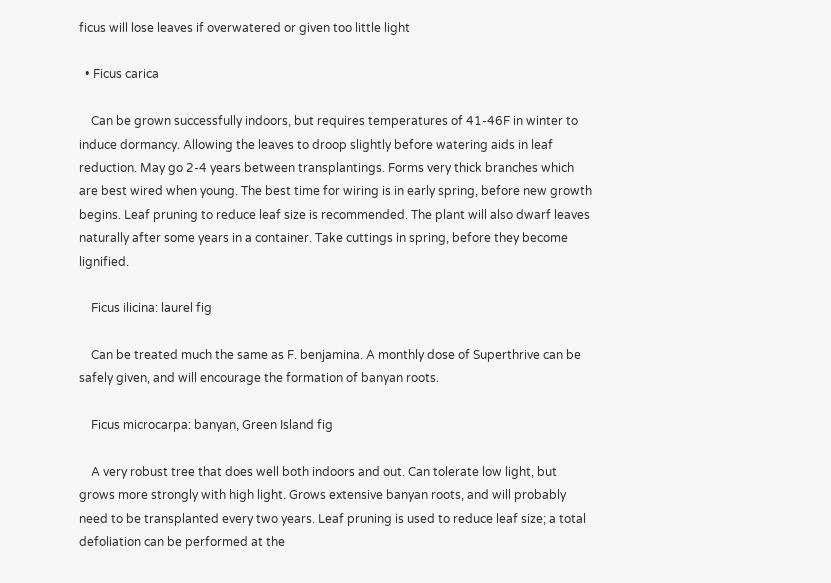ficus will lose leaves if overwatered or given too little light

  • Ficus carica

    Can be grown successfully indoors, but requires temperatures of 41-46F in winter to induce dormancy. Allowing the leaves to droop slightly before watering aids in leaf reduction. May go 2-4 years between transplantings. Forms very thick branches which are best wired when young. The best time for wiring is in early spring, before new growth begins. Leaf pruning to reduce leaf size is recommended. The plant will also dwarf leaves naturally after some years in a container. Take cuttings in spring, before they become lignified.

    Ficus ilicina: laurel fig

    Can be treated much the same as F. benjamina. A monthly dose of Superthrive can be safely given, and will encourage the formation of banyan roots.

    Ficus microcarpa: banyan, Green Island fig

    A very robust tree that does well both indoors and out. Can tolerate low light, but grows more strongly with high light. Grows extensive banyan roots, and will probably need to be transplanted every two years. Leaf pruning is used to reduce leaf size; a total defoliation can be performed at the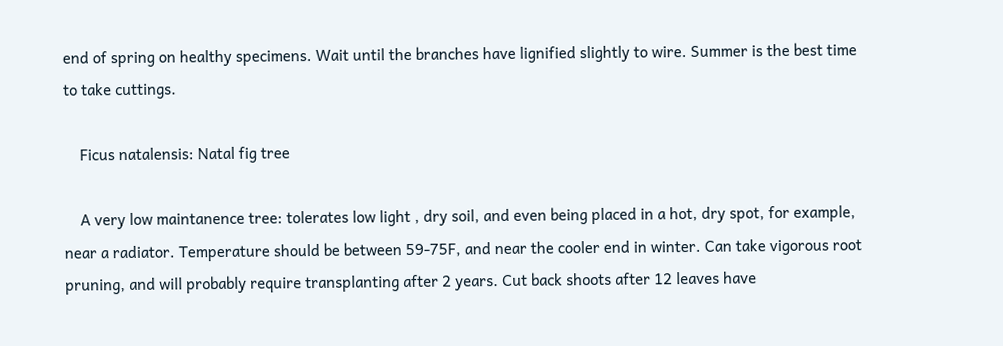end of spring on healthy specimens. Wait until the branches have lignified slightly to wire. Summer is the best time to take cuttings.

    Ficus natalensis: Natal fig tree

    A very low maintanence tree: tolerates low light , dry soil, and even being placed in a hot, dry spot, for example, near a radiator. Temperature should be between 59-75F, and near the cooler end in winter. Can take vigorous root pruning, and will probably require transplanting after 2 years. Cut back shoots after 12 leaves have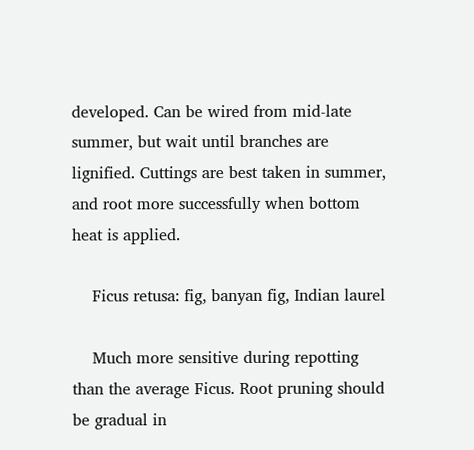developed. Can be wired from mid-late summer, but wait until branches are lignified. Cuttings are best taken in summer, and root more successfully when bottom heat is applied.

    Ficus retusa: fig, banyan fig, Indian laurel

    Much more sensitive during repotting than the average Ficus. Root pruning should be gradual in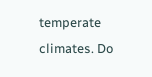temperate climates. Do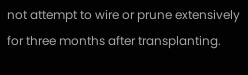not attempt to wire or prune extensively for three months after transplanting.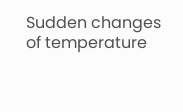Sudden changes of temperature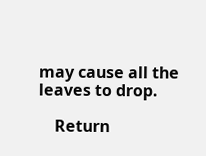may cause all the leaves to drop.

    Return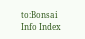to:Bonsai Info Index